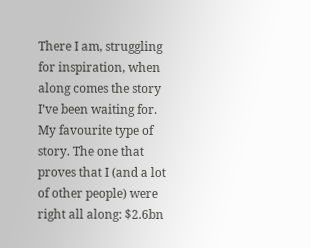There I am, struggling for inspiration, when along comes the story I’ve been waiting for. My favourite type of story. The one that proves that I (and a lot of other people) were right all along: $2.6bn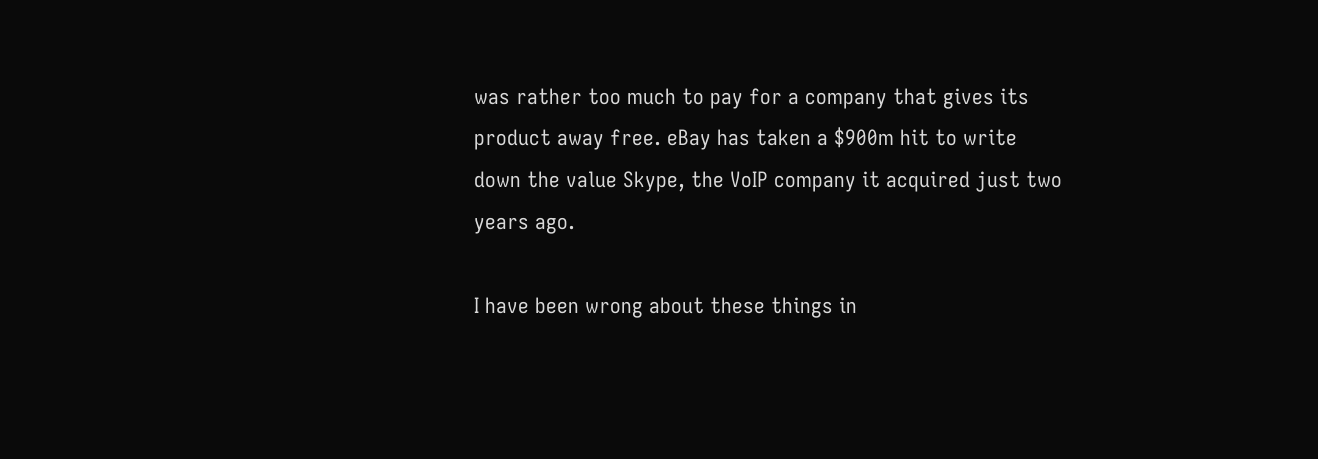was rather too much to pay for a company that gives its product away free. eBay has taken a $900m hit to write down the value Skype, the VoIP company it acquired just two years ago.

I have been wrong about these things in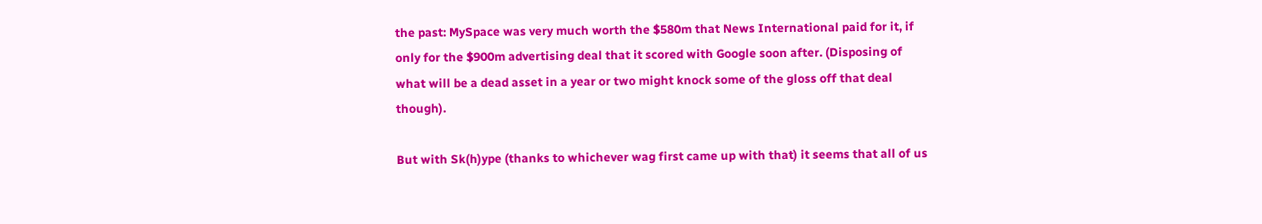the past: MySpace was very much worth the $580m that News International paid for it, if only for the $900m advertising deal that it scored with Google soon after. (Disposing of what will be a dead asset in a year or two might knock some of the gloss off that deal though).

But with Sk(h)ype (thanks to whichever wag first came up with that) it seems that all of us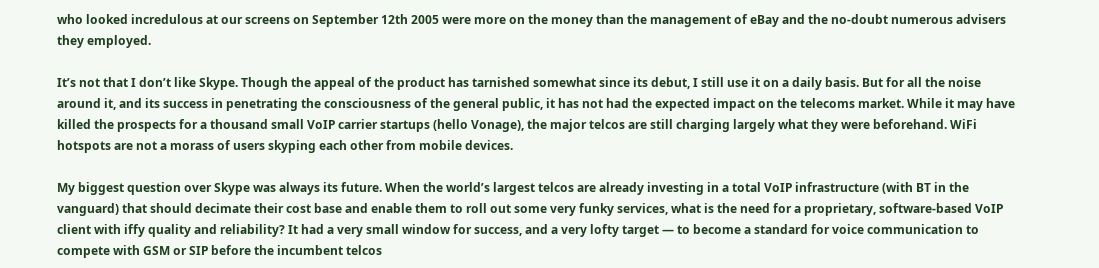who looked incredulous at our screens on September 12th 2005 were more on the money than the management of eBay and the no-doubt numerous advisers they employed.

It’s not that I don’t like Skype. Though the appeal of the product has tarnished somewhat since its debut, I still use it on a daily basis. But for all the noise around it, and its success in penetrating the consciousness of the general public, it has not had the expected impact on the telecoms market. While it may have killed the prospects for a thousand small VoIP carrier startups (hello Vonage), the major telcos are still charging largely what they were beforehand. WiFi hotspots are not a morass of users skyping each other from mobile devices.

My biggest question over Skype was always its future. When the world’s largest telcos are already investing in a total VoIP infrastructure (with BT in the vanguard) that should decimate their cost base and enable them to roll out some very funky services, what is the need for a proprietary, software-based VoIP client with iffy quality and reliability? It had a very small window for success, and a very lofty target — to become a standard for voice communication to compete with GSM or SIP before the incumbent telcos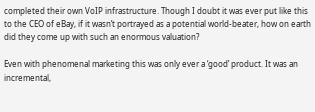completed their own VoIP infrastructure. Though I doubt it was ever put like this to the CEO of eBay, if it wasn’t portrayed as a potential world-beater, how on earth did they come up with such an enormous valuation?

Even with phenomenal marketing this was only ever a ‘good’ product. It was an incremental,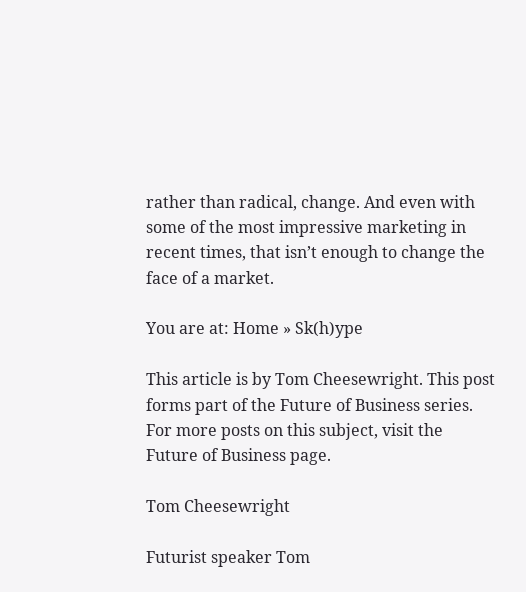rather than radical, change. And even with some of the most impressive marketing in recent times, that isn’t enough to change the face of a market.

You are at: Home » Sk(h)ype

This article is by Tom Cheesewright. This post forms part of the Future of Business series. For more posts on this subject, visit the Future of Business page.

Tom Cheesewright

Futurist speaker Tom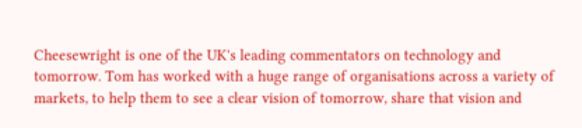Cheesewright is one of the UK's leading commentators on technology and tomorrow. Tom has worked with a huge range of organisations across a variety of markets, to help them to see a clear vision of tomorrow, share that vision and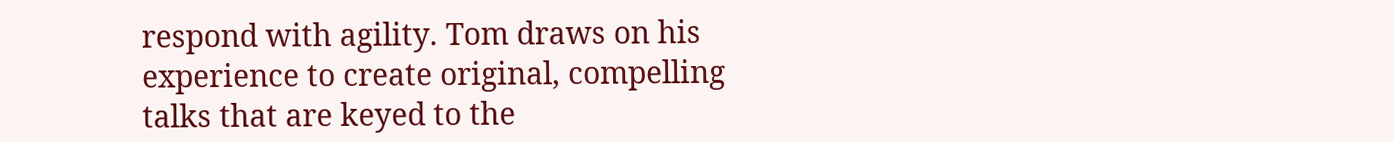respond with agility. Tom draws on his experience to create original, compelling talks that are keyed to the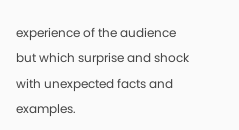experience of the audience but which surprise and shock with unexpected facts and examples.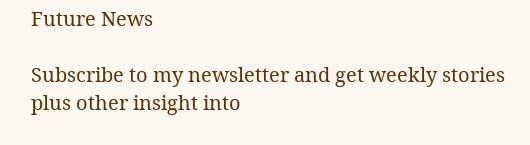Future News

Subscribe to my newsletter and get weekly stories plus other insight into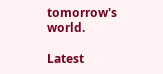tomorrow's world.

Latest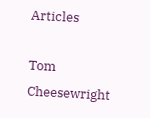Articles

Tom Cheesewright